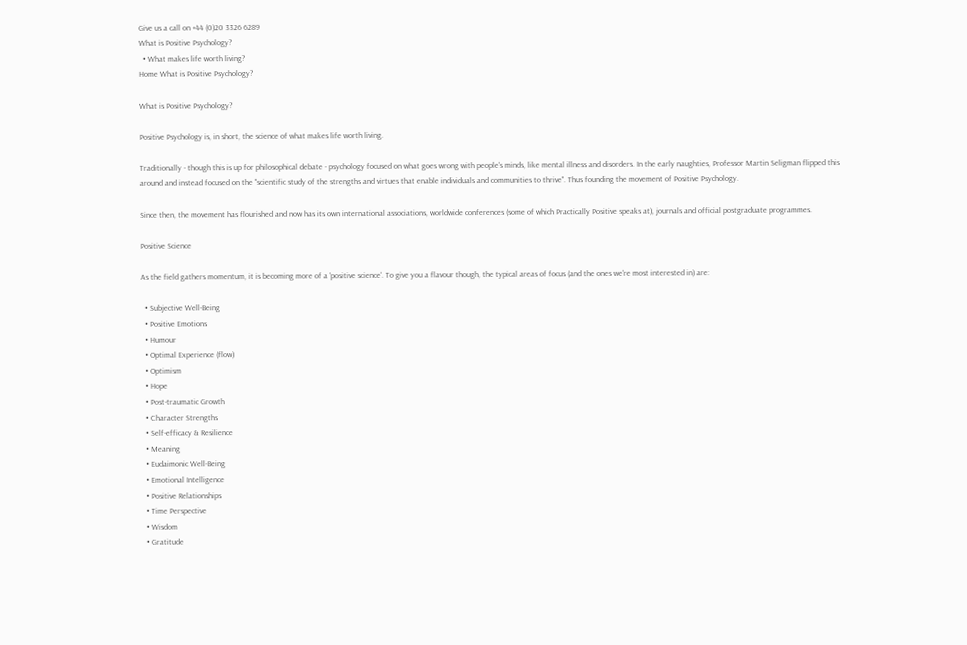Give us a call on +44 (0)20 3326 6289
What is Positive Psychology?
  • What makes life worth living?
Home What is Positive Psychology?

What is Positive Psychology?

Positive Psychology is, in short, the science of what makes life worth living.

Traditionally - though this is up for philosophical debate - psychology focused on what goes wrong with people's minds, like mental illness and disorders. In the early naughties, Professor Martin Seligman flipped this around and instead focused on the "scientific study of the strengths and virtues that enable individuals and communities to thrive". Thus founding the movement of Positive Psychology.

Since then, the movement has flourished and now has its own international associations, worldwide conferences (some of which Practically Positive speaks at), journals and official postgraduate programmes.

Positive Science

As the field gathers momentum, it is becoming more of a 'positive science'. To give you a flavour though, the typical areas of focus (and the ones we're most interested in) are:

  • Subjective Well-Being
  • Positive Emotions
  • Humour
  • Optimal Experience (flow)
  • Optimism
  • Hope
  • Post-traumatic Growth
  • Character Strengths
  • Self-efficacy & Resilience
  • Meaning
  • Eudaimonic Well-Being
  • Emotional Intelligence
  • Positive Relationships
  • Time Perspective
  • Wisdom
  • Gratitude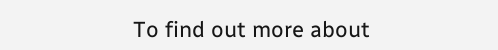To find out more about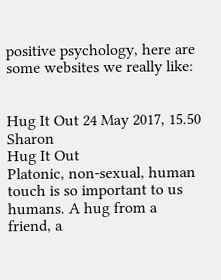positive psychology, here are some websites we really like:


Hug It Out 24 May 2017, 15.50 Sharon
Hug It Out
Platonic, non-sexual, human touch is so important to us humans. A hug from a friend, a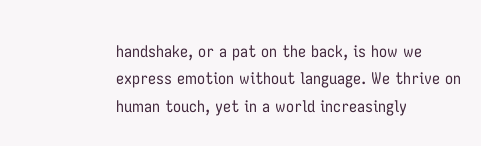handshake, or a pat on the back, is how we express emotion without language. We thrive on human touch, yet in a world increasingly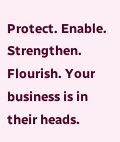Protect. Enable. Strengthen. Flourish. Your business is in their heads.